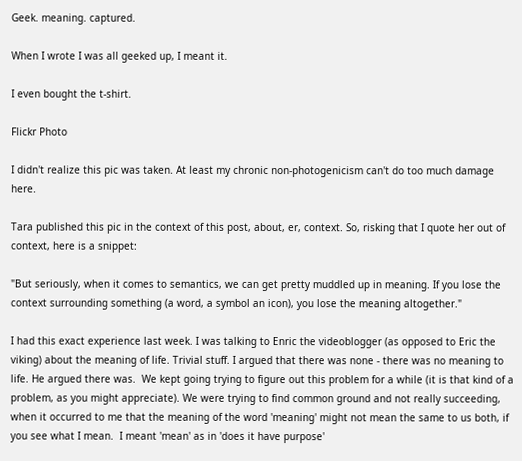Geek. meaning. captured.

When I wrote I was all geeked up, I meant it.

I even bought the t-shirt.

Flickr Photo

I didn't realize this pic was taken. At least my chronic non-photogenicism can't do too much damage here.

Tara published this pic in the context of this post, about, er, context. So, risking that I quote her out of context, here is a snippet:

"But seriously, when it comes to semantics, we can get pretty muddled up in meaning. If you lose the context surrounding something (a word, a symbol an icon), you lose the meaning altogether."

I had this exact experience last week. I was talking to Enric the videoblogger (as opposed to Eric the viking) about the meaning of life. Trivial stuff. I argued that there was none - there was no meaning to life. He argued there was.  We kept going trying to figure out this problem for a while (it is that kind of a problem, as you might appreciate). We were trying to find common ground and not really succeeding, when it occurred to me that the meaning of the word 'meaning' might not mean the same to us both, if you see what I mean.  I meant 'mean' as in 'does it have purpose'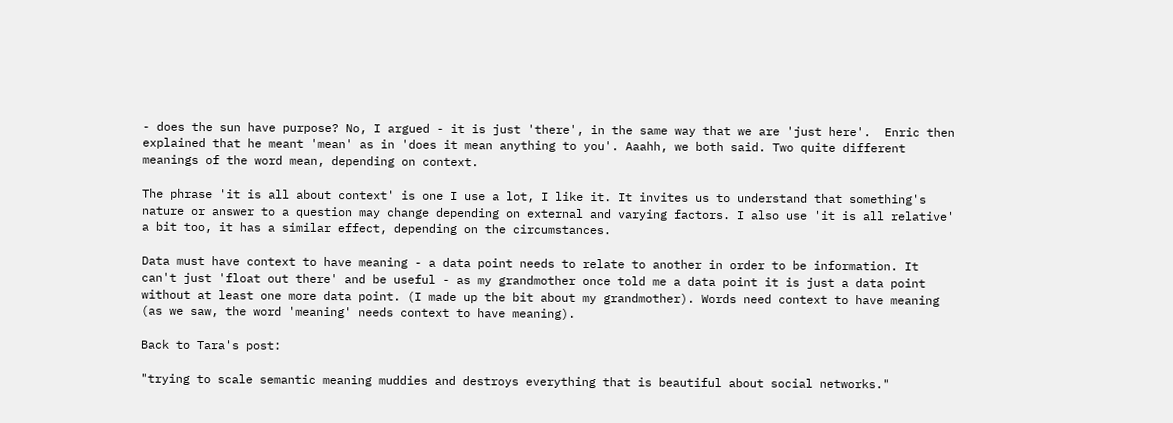- does the sun have purpose? No, I argued - it is just 'there', in the same way that we are 'just here'.  Enric then explained that he meant 'mean' as in 'does it mean anything to you'. Aaahh, we both said. Two quite different meanings of the word mean, depending on context.

The phrase 'it is all about context' is one I use a lot, I like it. It invites us to understand that something's nature or answer to a question may change depending on external and varying factors. I also use 'it is all relative' a bit too, it has a similar effect, depending on the circumstances.

Data must have context to have meaning - a data point needs to relate to another in order to be information. It can't just 'float out there' and be useful - as my grandmother once told me a data point it is just a data point without at least one more data point. (I made up the bit about my grandmother). Words need context to have meaning (as we saw, the word 'meaning' needs context to have meaning).

Back to Tara's post:

"trying to scale semantic meaning muddies and destroys everything that is beautiful about social networks."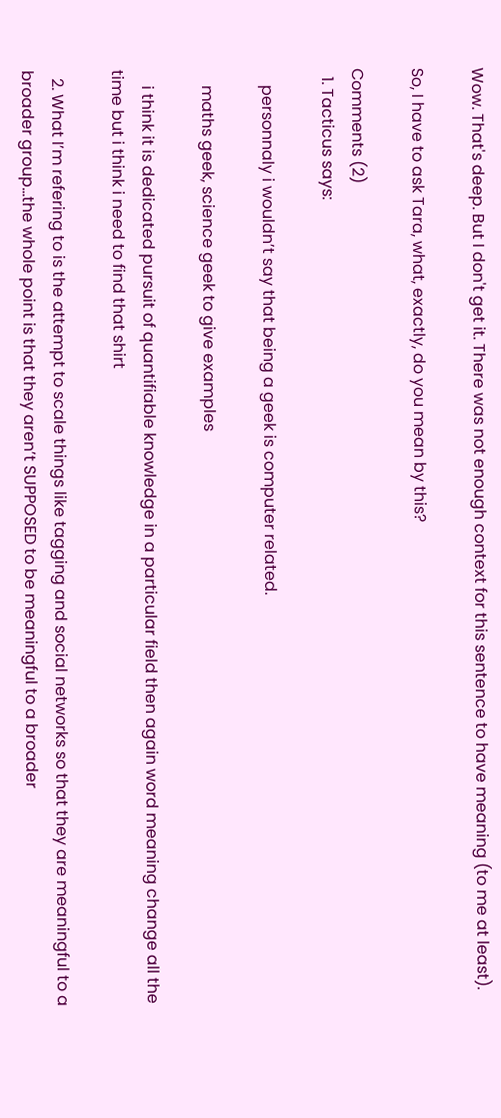Wow. That's deep. But I don't get it. There was not enough context for this sentence to have meaning (to me at least).

So, I have to ask Tara, what, exactly, do you mean by this?

Comments (2)
  1. Tacticus says:

    personnaly i wouldn’t say that being a geek is computer related.

    maths geek, science geek to give examples

    i think it is dedicated pursuit of quantifiable knowledge in a particular field then again word meaning change all the time but i think i need to find that shirt

  2. What I’m refering to is the attempt to scale things like tagging and social networks so that they are meaningful to a broader group…the whole point is that they aren’t SUPPOSED to be meaningful to a broader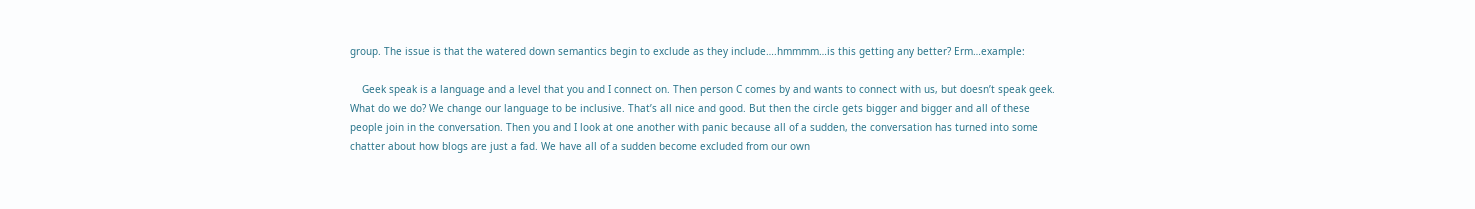group. The issue is that the watered down semantics begin to exclude as they include….hmmmm…is this getting any better? Erm…example:

    Geek speak is a language and a level that you and I connect on. Then person C comes by and wants to connect with us, but doesn’t speak geek. What do we do? We change our language to be inclusive. That’s all nice and good. But then the circle gets bigger and bigger and all of these people join in the conversation. Then you and I look at one another with panic because all of a sudden, the conversation has turned into some chatter about how blogs are just a fad. We have all of a sudden become excluded from our own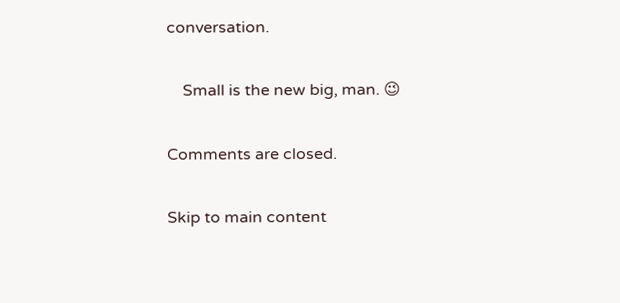conversation.

    Small is the new big, man. 😉

Comments are closed.

Skip to main content